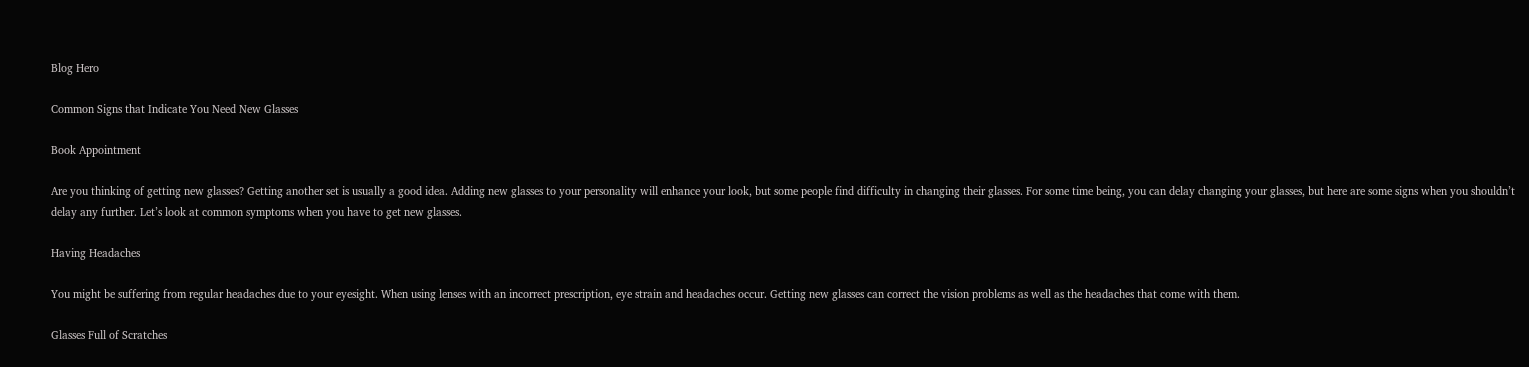Blog Hero

Common Signs that Indicate You Need New Glasses

Book Appointment

Are you thinking of getting new glasses? Getting another set is usually a good idea. Adding new glasses to your personality will enhance your look, but some people find difficulty in changing their glasses. For some time being, you can delay changing your glasses, but here are some signs when you shouldn’t delay any further. Let’s look at common symptoms when you have to get new glasses.

Having Headaches

You might be suffering from regular headaches due to your eyesight. When using lenses with an incorrect prescription, eye strain and headaches occur. Getting new glasses can correct the vision problems as well as the headaches that come with them.

Glasses Full of Scratches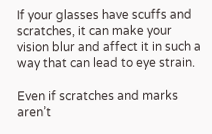If your glasses have scuffs and scratches, it can make your vision blur and affect it in such a way that can lead to eye strain.

Even if scratches and marks aren’t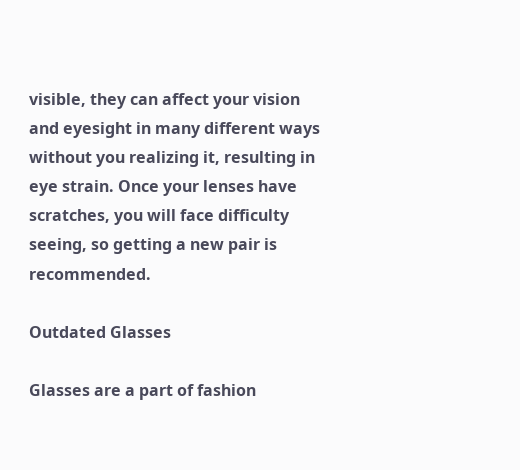visible, they can affect your vision and eyesight in many different ways without you realizing it, resulting in eye strain. Once your lenses have scratches, you will face difficulty seeing, so getting a new pair is recommended.

Outdated Glasses

Glasses are a part of fashion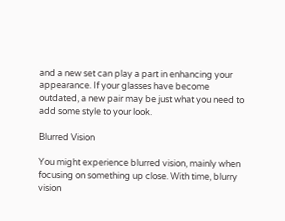and a new set can play a part in enhancing your appearance. If your glasses have become outdated, a new pair may be just what you need to add some style to your look.

Blurred Vision

You might experience blurred vision, mainly when focusing on something up close. With time, blurry vision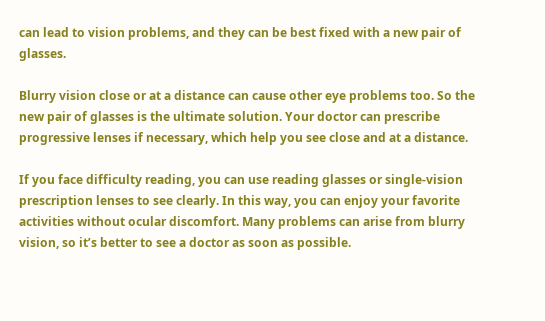can lead to vision problems, and they can be best fixed with a new pair of glasses.

Blurry vision close or at a distance can cause other eye problems too. So the new pair of glasses is the ultimate solution. Your doctor can prescribe progressive lenses if necessary, which help you see close and at a distance.

If you face difficulty reading, you can use reading glasses or single-vision prescription lenses to see clearly. In this way, you can enjoy your favorite activities without ocular discomfort. Many problems can arise from blurry vision, so it’s better to see a doctor as soon as possible.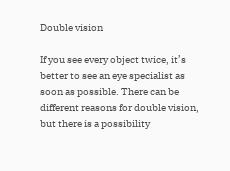Double vision

If you see every object twice, it’s better to see an eye specialist as soon as possible. There can be different reasons for double vision, but there is a possibility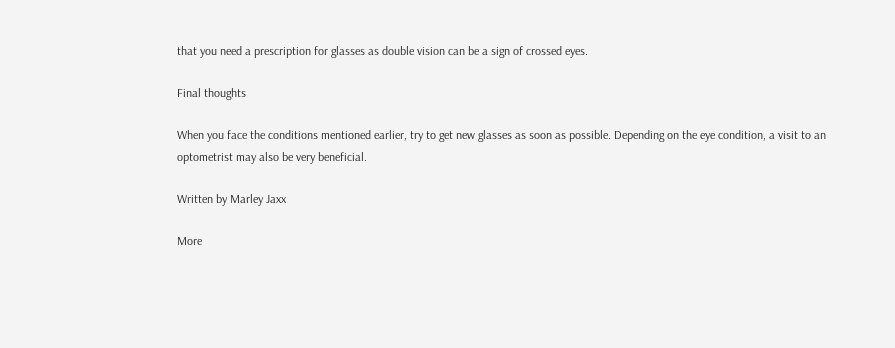that you need a prescription for glasses as double vision can be a sign of crossed eyes.

Final thoughts

When you face the conditions mentioned earlier, try to get new glasses as soon as possible. Depending on the eye condition, a visit to an optometrist may also be very beneficial.

Written by Marley Jaxx

More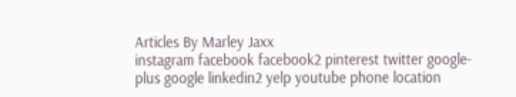Articles By Marley Jaxx
instagram facebook facebook2 pinterest twitter google-plus google linkedin2 yelp youtube phone location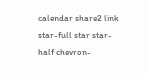calendar share2 link star-full star star-half chevron-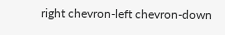right chevron-left chevron-down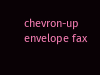chevron-up envelope fax